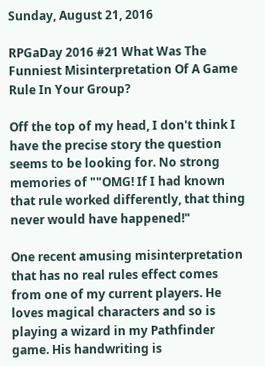Sunday, August 21, 2016

RPGaDay 2016 #21 What Was The Funniest Misinterpretation Of A Game Rule In Your Group?

Off the top of my head, I don't think I have the precise story the question seems to be looking for. No strong memories of ""OMG! If I had known that rule worked differently, that thing never would have happened!"

One recent amusing misinterpretation that has no real rules effect comes from one of my current players. He loves magical characters and so is playing a wizard in my Pathfinder game. His handwriting is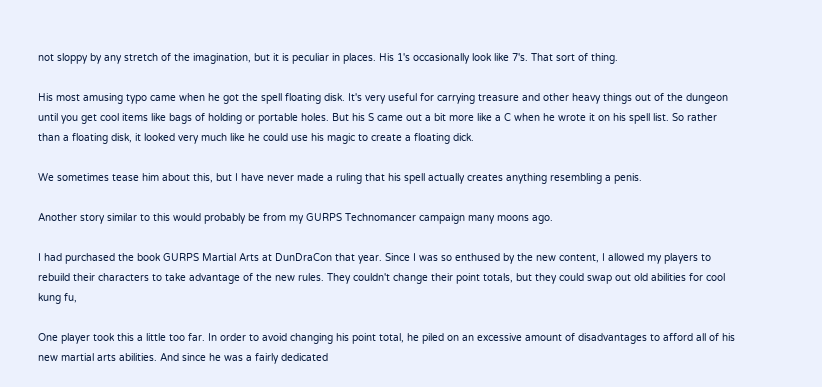not sloppy by any stretch of the imagination, but it is peculiar in places. His 1's occasionally look like 7's. That sort of thing.

His most amusing typo came when he got the spell floating disk. It's very useful for carrying treasure and other heavy things out of the dungeon until you get cool items like bags of holding or portable holes. But his S came out a bit more like a C when he wrote it on his spell list. So rather than a floating disk, it looked very much like he could use his magic to create a floating dick.

We sometimes tease him about this, but I have never made a ruling that his spell actually creates anything resembling a penis.

Another story similar to this would probably be from my GURPS Technomancer campaign many moons ago.

I had purchased the book GURPS Martial Arts at DunDraCon that year. Since I was so enthused by the new content, I allowed my players to rebuild their characters to take advantage of the new rules. They couldn't change their point totals, but they could swap out old abilities for cool kung fu,

One player took this a little too far. In order to avoid changing his point total, he piled on an excessive amount of disadvantages to afford all of his new martial arts abilities. And since he was a fairly dedicated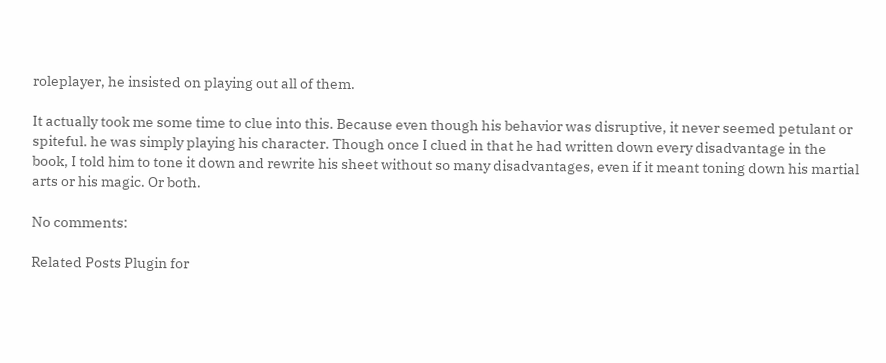roleplayer, he insisted on playing out all of them.

It actually took me some time to clue into this. Because even though his behavior was disruptive, it never seemed petulant or spiteful. he was simply playing his character. Though once I clued in that he had written down every disadvantage in the book, I told him to tone it down and rewrite his sheet without so many disadvantages, even if it meant toning down his martial arts or his magic. Or both.

No comments:

Related Posts Plugin for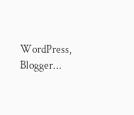WordPress, Blogger...